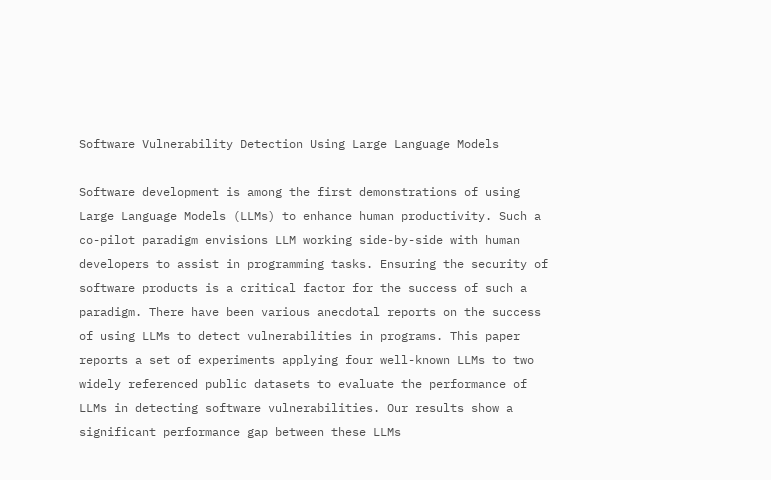Software Vulnerability Detection Using Large Language Models

Software development is among the first demonstrations of using Large Language Models (LLMs) to enhance human productivity. Such a co-pilot paradigm envisions LLM working side-by-side with human developers to assist in programming tasks. Ensuring the security of software products is a critical factor for the success of such a paradigm. There have been various anecdotal reports on the success of using LLMs to detect vulnerabilities in programs. This paper reports a set of experiments applying four well-known LLMs to two widely referenced public datasets to evaluate the performance of LLMs in detecting software vulnerabilities. Our results show a significant performance gap between these LLMs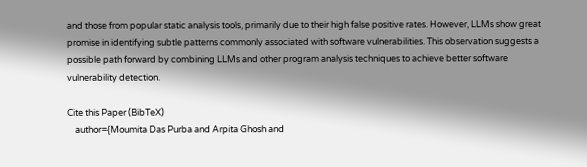and those from popular static analysis tools, primarily due to their high false positive rates. However, LLMs show great promise in identifying subtle patterns commonly associated with software vulnerabilities. This observation suggests a possible path forward by combining LLMs and other program analysis techniques to achieve better software vulnerability detection.

Cite this Paper (BibTeX)
    author={Moumita Das Purba and Arpita Ghosh and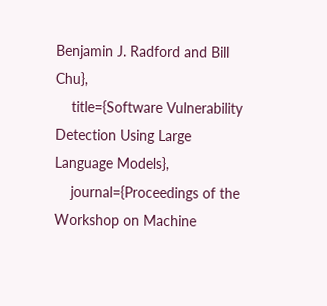Benjamin J. Radford and Bill Chu},
    title={Software Vulnerability Detection Using Large Language Models},
    journal={Proceedings of the Workshop on Machine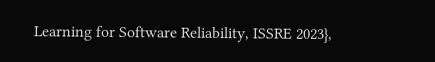Learning for Software Reliability, ISSRE 2023},